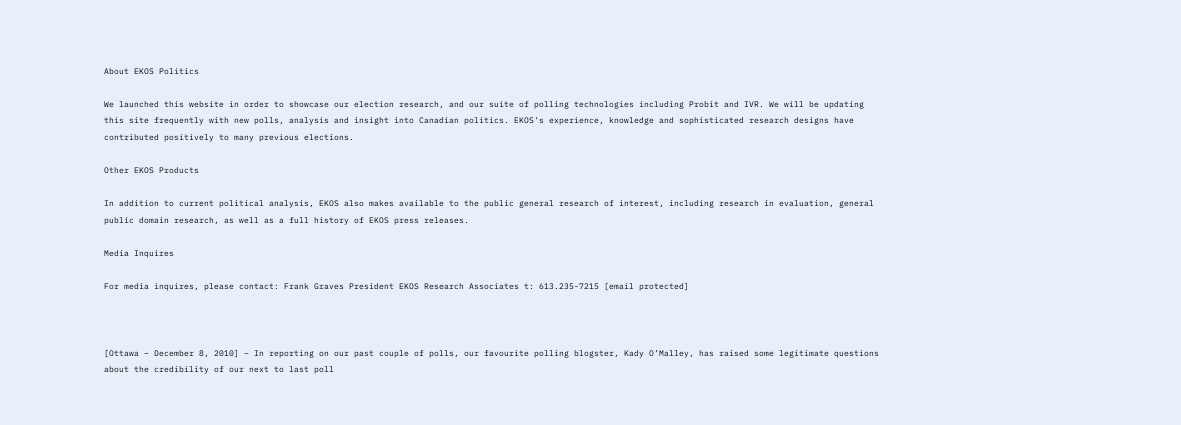About EKOS Politics

We launched this website in order to showcase our election research, and our suite of polling technologies including Probit and IVR. We will be updating this site frequently with new polls, analysis and insight into Canadian politics. EKOS's experience, knowledge and sophisticated research designs have contributed positively to many previous elections.

Other EKOS Products

In addition to current political analysis, EKOS also makes available to the public general research of interest, including research in evaluation, general public domain research, as well as a full history of EKOS press releases.

Media Inquires

For media inquires, please contact: Frank Graves President EKOS Research Associates t: 613.235-7215 [email protected]



[Ottawa – December 8, 2010] – In reporting on our past couple of polls, our favourite polling blogster, Kady O’Malley, has raised some legitimate questions about the credibility of our next to last poll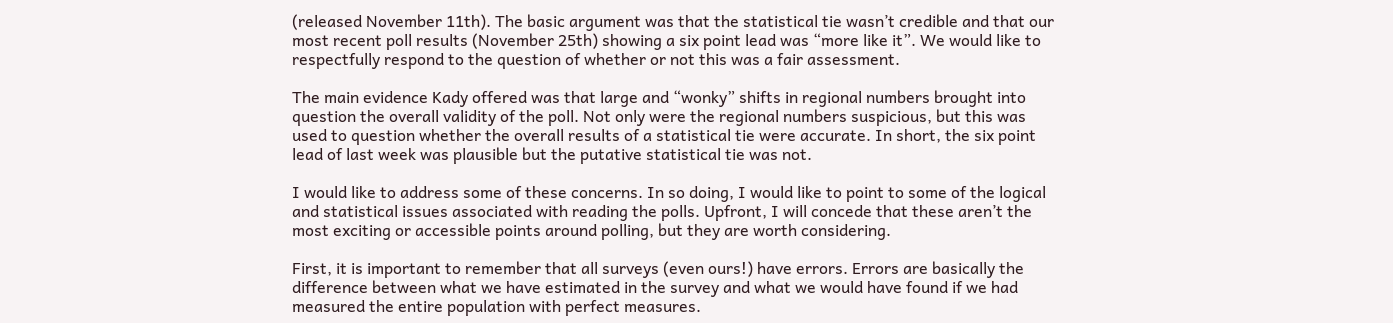(released November 11th). The basic argument was that the statistical tie wasn’t credible and that our most recent poll results (November 25th) showing a six point lead was “more like it”. We would like to respectfully respond to the question of whether or not this was a fair assessment.

The main evidence Kady offered was that large and “wonky” shifts in regional numbers brought into question the overall validity of the poll. Not only were the regional numbers suspicious, but this was used to question whether the overall results of a statistical tie were accurate. In short, the six point lead of last week was plausible but the putative statistical tie was not.

I would like to address some of these concerns. In so doing, I would like to point to some of the logical and statistical issues associated with reading the polls. Upfront, I will concede that these aren’t the most exciting or accessible points around polling, but they are worth considering.

First, it is important to remember that all surveys (even ours!) have errors. Errors are basically the difference between what we have estimated in the survey and what we would have found if we had measured the entire population with perfect measures.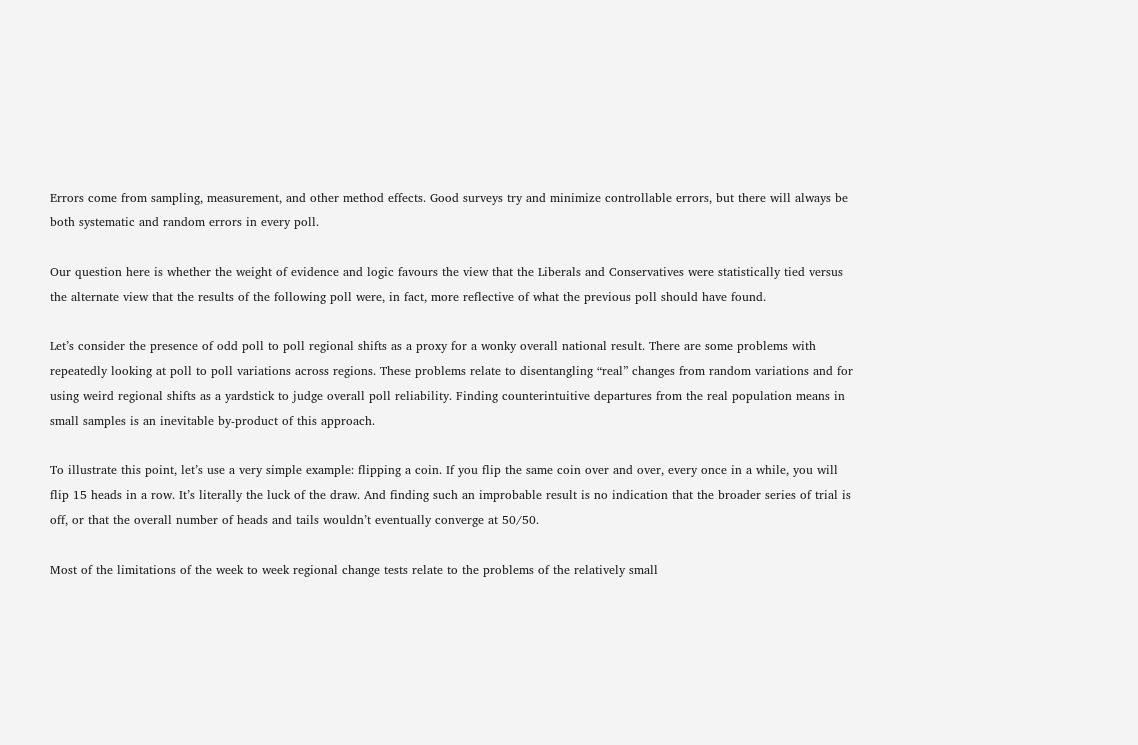Errors come from sampling, measurement, and other method effects. Good surveys try and minimize controllable errors, but there will always be both systematic and random errors in every poll.

Our question here is whether the weight of evidence and logic favours the view that the Liberals and Conservatives were statistically tied versus the alternate view that the results of the following poll were, in fact, more reflective of what the previous poll should have found.

Let’s consider the presence of odd poll to poll regional shifts as a proxy for a wonky overall national result. There are some problems with repeatedly looking at poll to poll variations across regions. These problems relate to disentangling “real” changes from random variations and for using weird regional shifts as a yardstick to judge overall poll reliability. Finding counterintuitive departures from the real population means in small samples is an inevitable by-product of this approach.

To illustrate this point, let’s use a very simple example: flipping a coin. If you flip the same coin over and over, every once in a while, you will flip 15 heads in a row. It’s literally the luck of the draw. And finding such an improbable result is no indication that the broader series of trial is off, or that the overall number of heads and tails wouldn’t eventually converge at 50/50.

Most of the limitations of the week to week regional change tests relate to the problems of the relatively small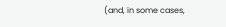(and, in some cases,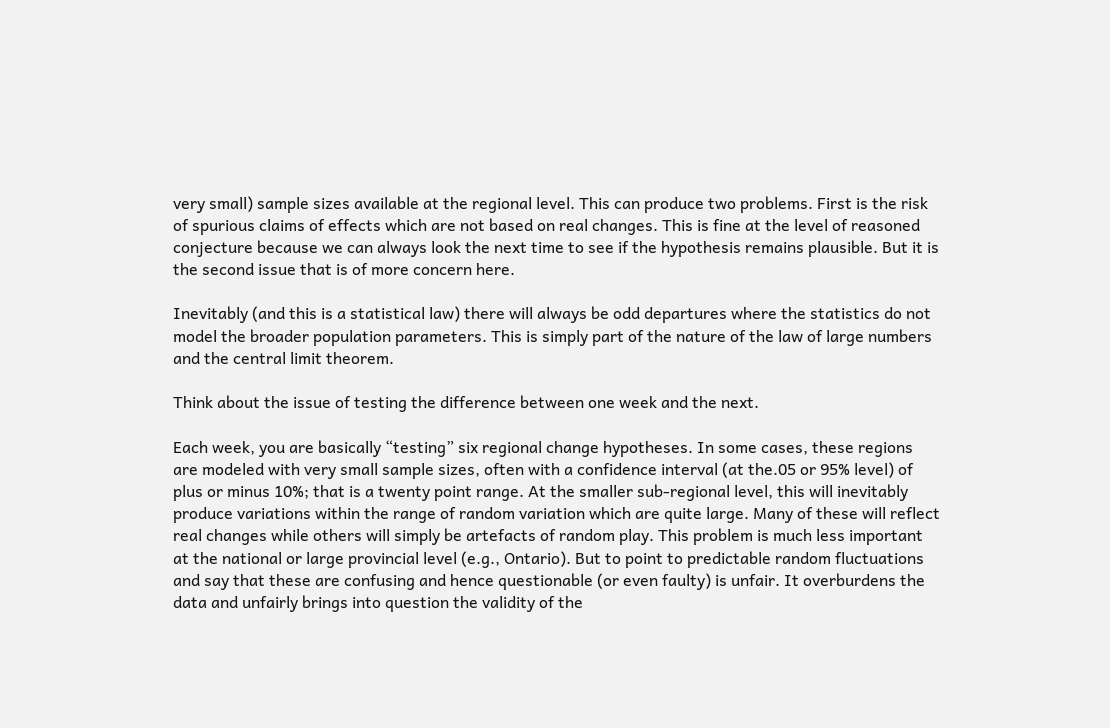very small) sample sizes available at the regional level. This can produce two problems. First is the risk of spurious claims of effects which are not based on real changes. This is fine at the level of reasoned conjecture because we can always look the next time to see if the hypothesis remains plausible. But it is the second issue that is of more concern here.

Inevitably (and this is a statistical law) there will always be odd departures where the statistics do not model the broader population parameters. This is simply part of the nature of the law of large numbers and the central limit theorem.

Think about the issue of testing the difference between one week and the next.

Each week, you are basically “testing” six regional change hypotheses. In some cases, these regions are modeled with very small sample sizes, often with a confidence interval (at the.05 or 95% level) of plus or minus 10%; that is a twenty point range. At the smaller sub-regional level, this will inevitably produce variations within the range of random variation which are quite large. Many of these will reflect real changes while others will simply be artefacts of random play. This problem is much less important at the national or large provincial level (e.g., Ontario). But to point to predictable random fluctuations and say that these are confusing and hence questionable (or even faulty) is unfair. It overburdens the data and unfairly brings into question the validity of the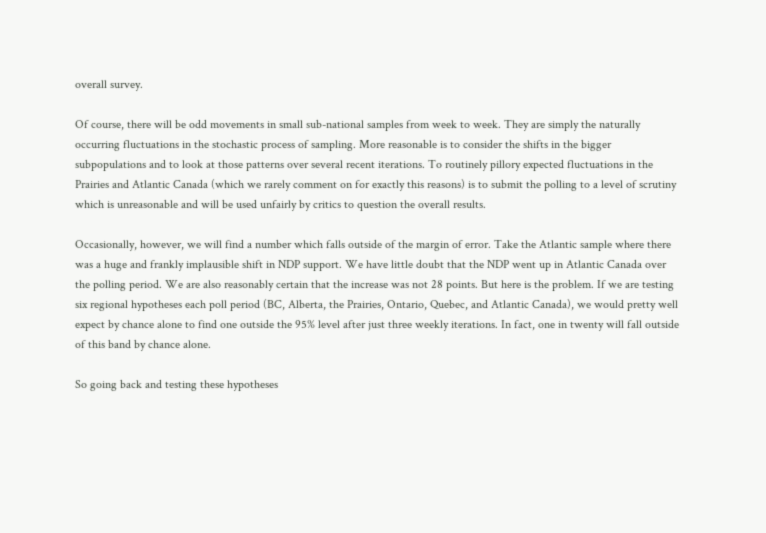overall survey.

Of course, there will be odd movements in small sub-national samples from week to week. They are simply the naturally occurring fluctuations in the stochastic process of sampling. More reasonable is to consider the shifts in the bigger subpopulations and to look at those patterns over several recent iterations. To routinely pillory expected fluctuations in the Prairies and Atlantic Canada (which we rarely comment on for exactly this reasons) is to submit the polling to a level of scrutiny which is unreasonable and will be used unfairly by critics to question the overall results.

Occasionally, however, we will find a number which falls outside of the margin of error. Take the Atlantic sample where there was a huge and frankly implausible shift in NDP support. We have little doubt that the NDP went up in Atlantic Canada over the polling period. We are also reasonably certain that the increase was not 28 points. But here is the problem. If we are testing six regional hypotheses each poll period (BC, Alberta, the Prairies, Ontario, Quebec, and Atlantic Canada), we would pretty well expect by chance alone to find one outside the 95% level after just three weekly iterations. In fact, one in twenty will fall outside of this band by chance alone.

So going back and testing these hypotheses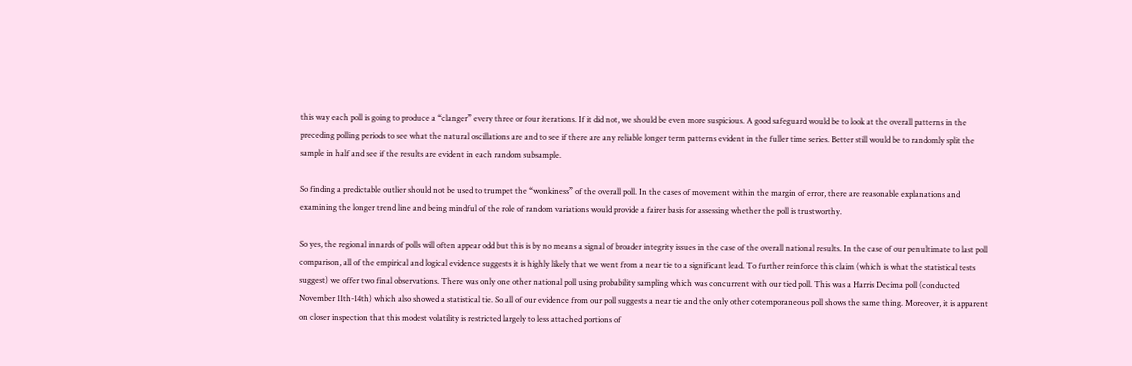this way each poll is going to produce a “clanger” every three or four iterations. If it did not, we should be even more suspicious. A good safeguard would be to look at the overall patterns in the preceding polling periods to see what the natural oscillations are and to see if there are any reliable longer term patterns evident in the fuller time series. Better still would be to randomly split the sample in half and see if the results are evident in each random subsample.

So finding a predictable outlier should not be used to trumpet the “wonkiness” of the overall poll. In the cases of movement within the margin of error, there are reasonable explanations and examining the longer trend line and being mindful of the role of random variations would provide a fairer basis for assessing whether the poll is trustworthy.

So yes, the regional innards of polls will often appear odd but this is by no means a signal of broader integrity issues in the case of the overall national results. In the case of our penultimate to last poll comparison, all of the empirical and logical evidence suggests it is highly likely that we went from a near tie to a significant lead. To further reinforce this claim (which is what the statistical tests suggest) we offer two final observations. There was only one other national poll using probability sampling which was concurrent with our tied poll. This was a Harris Decima poll (conducted November 11th-14th) which also showed a statistical tie. So all of our evidence from our poll suggests a near tie and the only other cotemporaneous poll shows the same thing. Moreover, it is apparent on closer inspection that this modest volatility is restricted largely to less attached portions of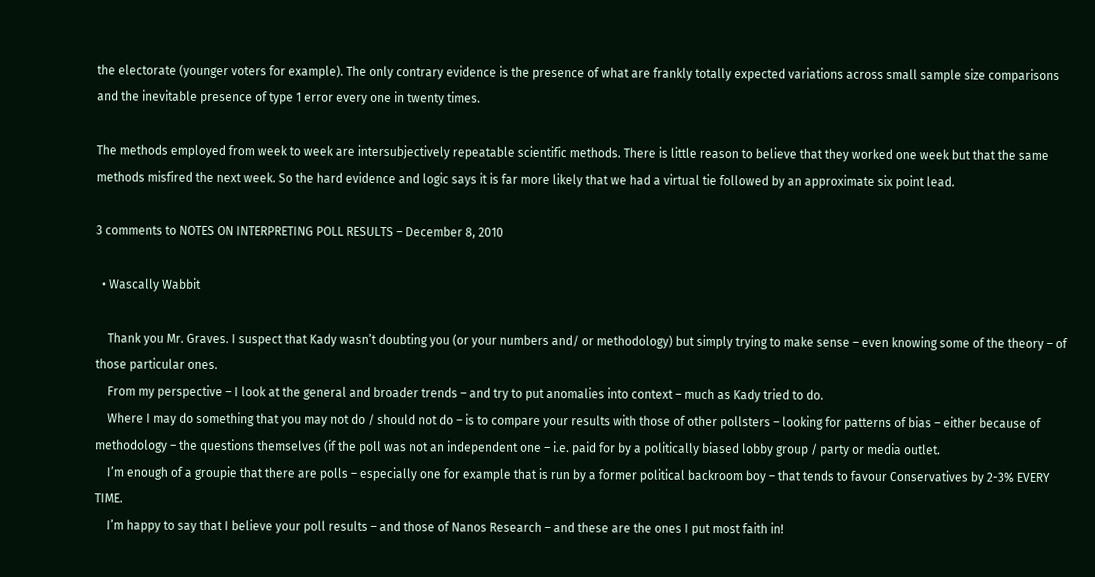the electorate (younger voters for example). The only contrary evidence is the presence of what are frankly totally expected variations across small sample size comparisons and the inevitable presence of type 1 error every one in twenty times.

The methods employed from week to week are intersubjectively repeatable scientific methods. There is little reason to believe that they worked one week but that the same methods misfired the next week. So the hard evidence and logic says it is far more likely that we had a virtual tie followed by an approximate six point lead.

3 comments to NOTES ON INTERPRETING POLL RESULTS – December 8, 2010

  • Wascally Wabbit

    Thank you Mr. Graves. I suspect that Kady wasn’t doubting you (or your numbers and/ or methodology) but simply trying to make sense – even knowing some of the theory – of those particular ones.
    From my perspective – I look at the general and broader trends – and try to put anomalies into context – much as Kady tried to do.
    Where I may do something that you may not do / should not do – is to compare your results with those of other pollsters – looking for patterns of bias – either because of methodology – the questions themselves (if the poll was not an independent one – i.e. paid for by a politically biased lobby group / party or media outlet.
    I’m enough of a groupie that there are polls – especially one for example that is run by a former political backroom boy – that tends to favour Conservatives by 2-3% EVERY TIME.
    I’m happy to say that I believe your poll results – and those of Nanos Research – and these are the ones I put most faith in!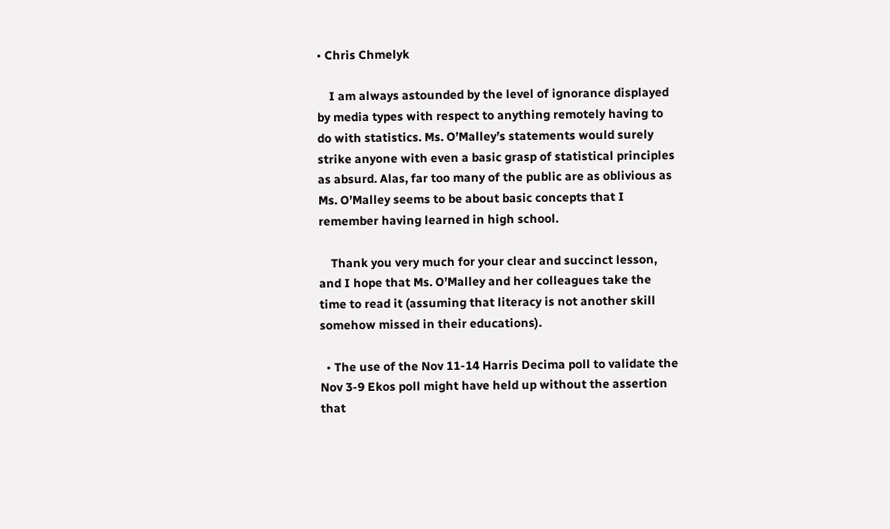• Chris Chmelyk

    I am always astounded by the level of ignorance displayed by media types with respect to anything remotely having to do with statistics. Ms. O’Malley’s statements would surely strike anyone with even a basic grasp of statistical principles as absurd. Alas, far too many of the public are as oblivious as Ms. O’Malley seems to be about basic concepts that I remember having learned in high school.

    Thank you very much for your clear and succinct lesson, and I hope that Ms. O’Malley and her colleagues take the time to read it (assuming that literacy is not another skill somehow missed in their educations).

  • The use of the Nov 11-14 Harris Decima poll to validate the Nov 3-9 Ekos poll might have held up without the assertion that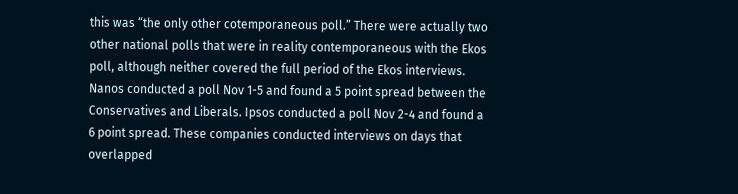this was “the only other cotemporaneous poll.” There were actually two other national polls that were in reality contemporaneous with the Ekos poll, although neither covered the full period of the Ekos interviews. Nanos conducted a poll Nov 1-5 and found a 5 point spread between the Conservatives and Liberals. Ipsos conducted a poll Nov 2-4 and found a 6 point spread. These companies conducted interviews on days that overlapped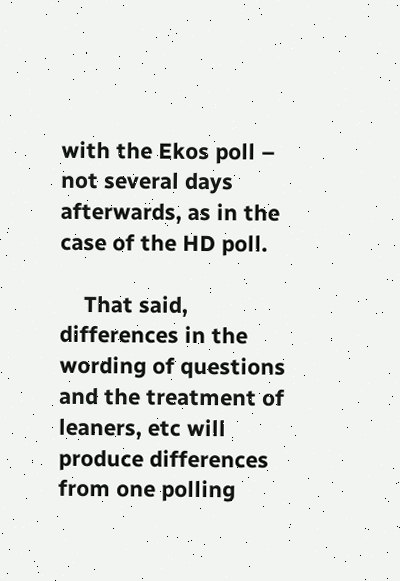with the Ekos poll – not several days afterwards, as in the case of the HD poll.

    That said, differences in the wording of questions and the treatment of leaners, etc will produce differences from one polling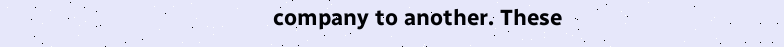company to another. These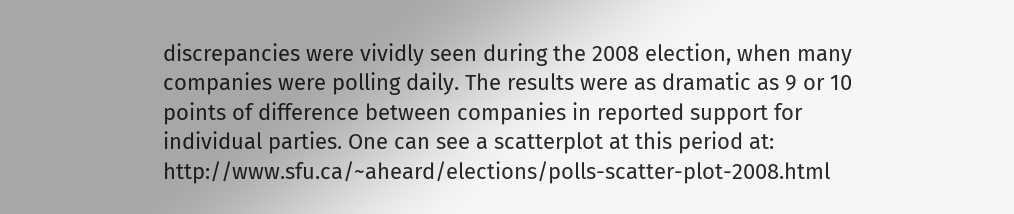discrepancies were vividly seen during the 2008 election, when many companies were polling daily. The results were as dramatic as 9 or 10 points of difference between companies in reported support for individual parties. One can see a scatterplot at this period at: http://www.sfu.ca/~aheard/elections/polls-scatter-plot-2008.html